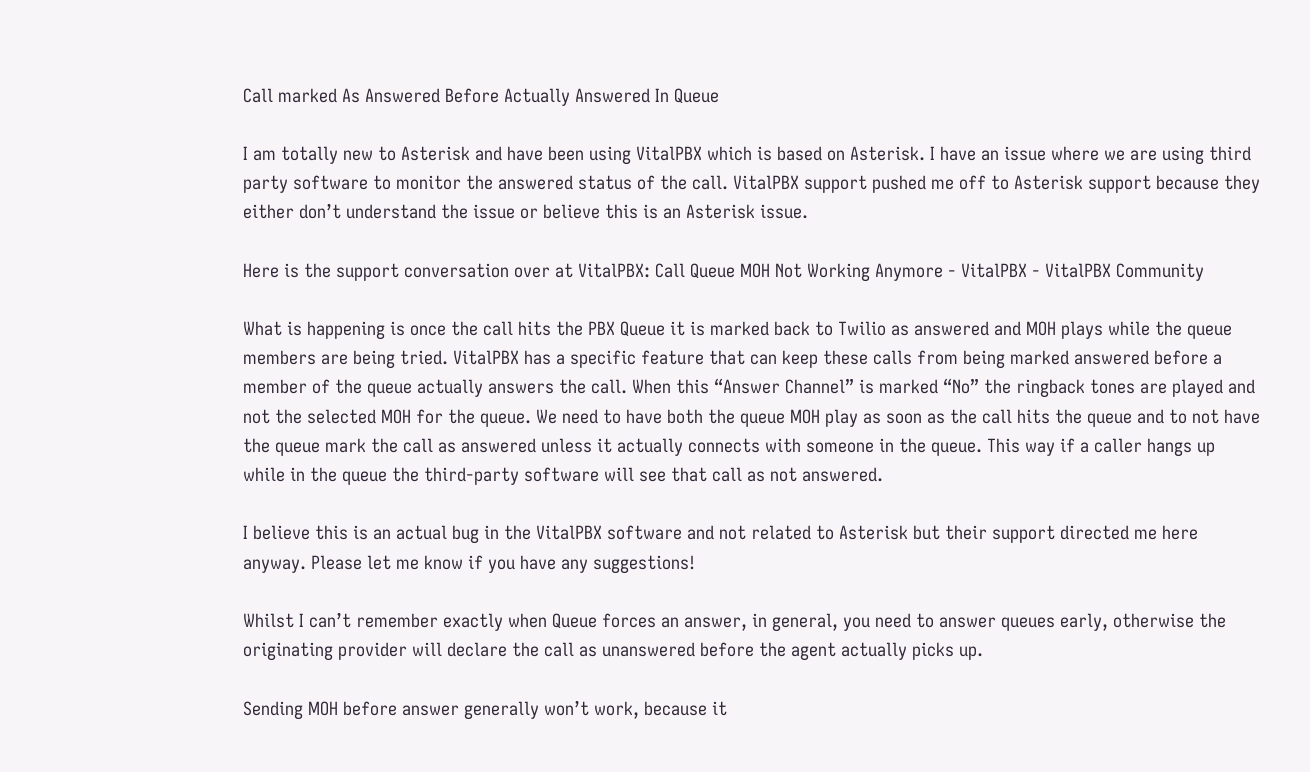Call marked As Answered Before Actually Answered In Queue

I am totally new to Asterisk and have been using VitalPBX which is based on Asterisk. I have an issue where we are using third party software to monitor the answered status of the call. VitalPBX support pushed me off to Asterisk support because they either don’t understand the issue or believe this is an Asterisk issue.

Here is the support conversation over at VitalPBX: Call Queue MOH Not Working Anymore - VitalPBX - VitalPBX Community

What is happening is once the call hits the PBX Queue it is marked back to Twilio as answered and MOH plays while the queue members are being tried. VitalPBX has a specific feature that can keep these calls from being marked answered before a member of the queue actually answers the call. When this “Answer Channel” is marked “No” the ringback tones are played and not the selected MOH for the queue. We need to have both the queue MOH play as soon as the call hits the queue and to not have the queue mark the call as answered unless it actually connects with someone in the queue. This way if a caller hangs up while in the queue the third-party software will see that call as not answered.

I believe this is an actual bug in the VitalPBX software and not related to Asterisk but their support directed me here anyway. Please let me know if you have any suggestions!

Whilst I can’t remember exactly when Queue forces an answer, in general, you need to answer queues early, otherwise the originating provider will declare the call as unanswered before the agent actually picks up.

Sending MOH before answer generally won’t work, because it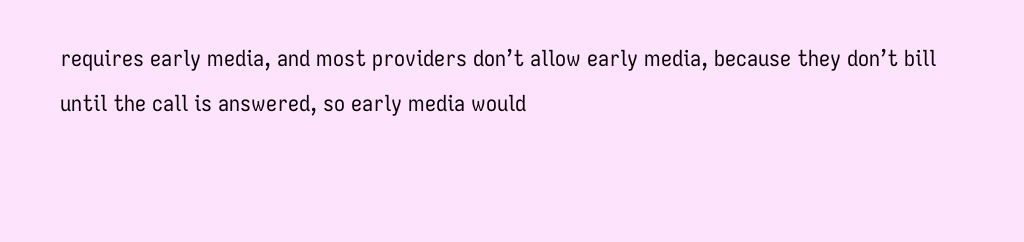requires early media, and most providers don’t allow early media, because they don’t bill until the call is answered, so early media would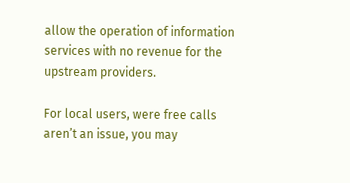allow the operation of information services with no revenue for the upstream providers.

For local users, were free calls aren’t an issue, you may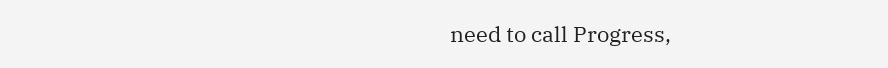need to call Progress,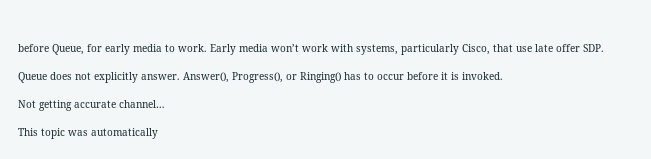before Queue, for early media to work. Early media won’t work with systems, particularly Cisco, that use late offer SDP.

Queue does not explicitly answer. Answer(), Progress(), or Ringing() has to occur before it is invoked.

Not getting accurate channel…

This topic was automatically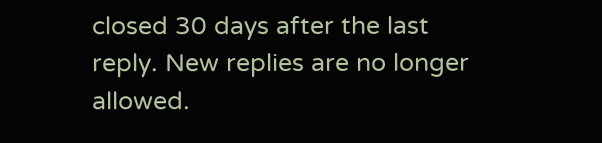closed 30 days after the last reply. New replies are no longer allowed.